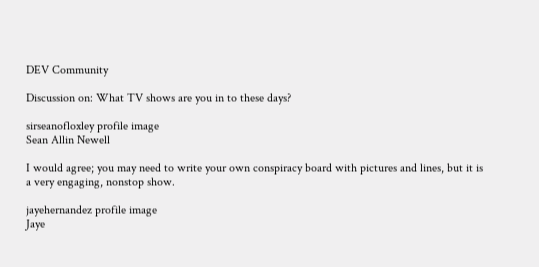DEV Community

Discussion on: What TV shows are you in to these days?

sirseanofloxley profile image
Sean Allin Newell

I would agree; you may need to write your own conspiracy board with pictures and lines, but it is a very engaging, nonstop show.

jayehernandez profile image
Jaye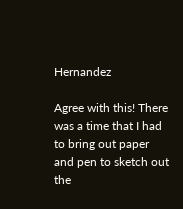Hernandez

Agree with this! There was a time that I had to bring out paper and pen to sketch out the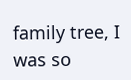family tree, I was so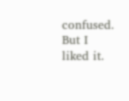confused. But I liked it.